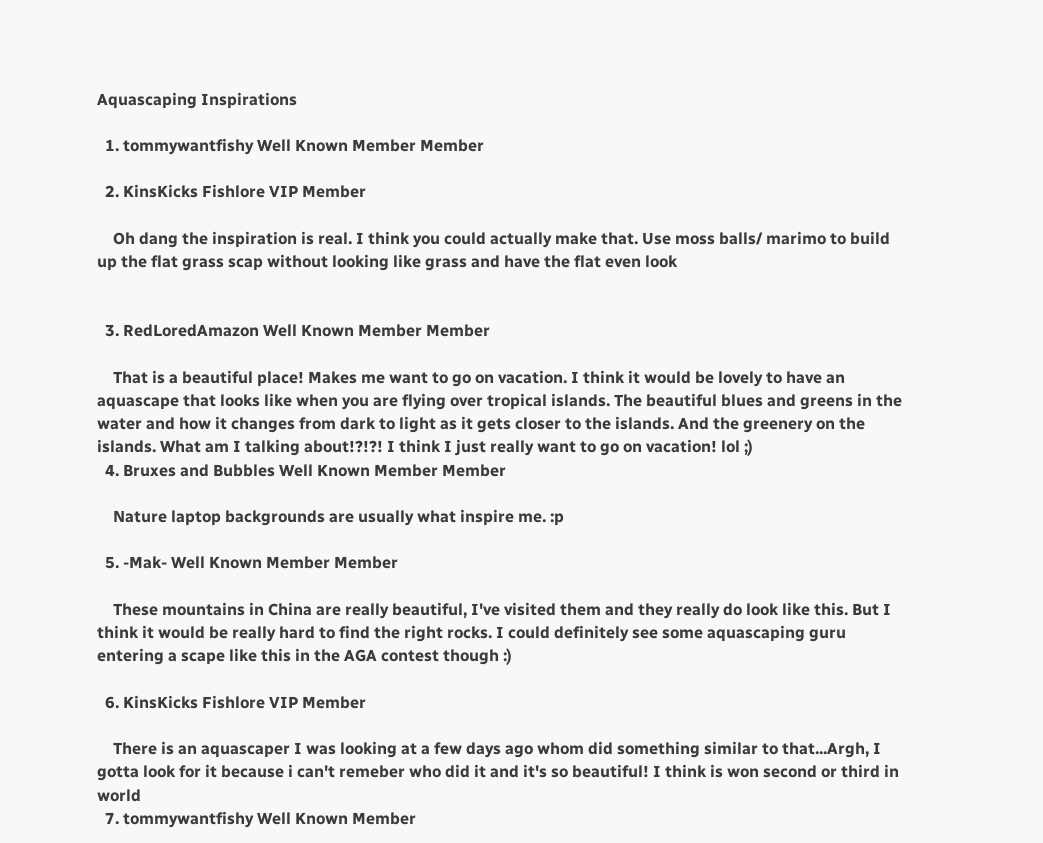Aquascaping Inspirations

  1. tommywantfishy Well Known Member Member

  2. KinsKicks Fishlore VIP Member

    Oh dang the inspiration is real. I think you could actually make that. Use moss balls/ marimo to build up the flat grass scap without looking like grass and have the flat even look


  3. RedLoredAmazon Well Known Member Member

    That is a beautiful place! Makes me want to go on vacation. I think it would be lovely to have an aquascape that looks like when you are flying over tropical islands. The beautiful blues and greens in the water and how it changes from dark to light as it gets closer to the islands. And the greenery on the islands. What am I talking about!?!?! I think I just really want to go on vacation! lol ;)
  4. Bruxes and Bubbles Well Known Member Member

    Nature laptop backgrounds are usually what inspire me. :p

  5. -Mak- Well Known Member Member

    These mountains in China are really beautiful, I've visited them and they really do look like this. But I think it would be really hard to find the right rocks. I could definitely see some aquascaping guru entering a scape like this in the AGA contest though :)

  6. KinsKicks Fishlore VIP Member

    There is an aquascaper I was looking at a few days ago whom did something similar to that...Argh, I gotta look for it because i can't remeber who did it and it's so beautiful! I think is won second or third in world
  7. tommywantfishy Well Known Member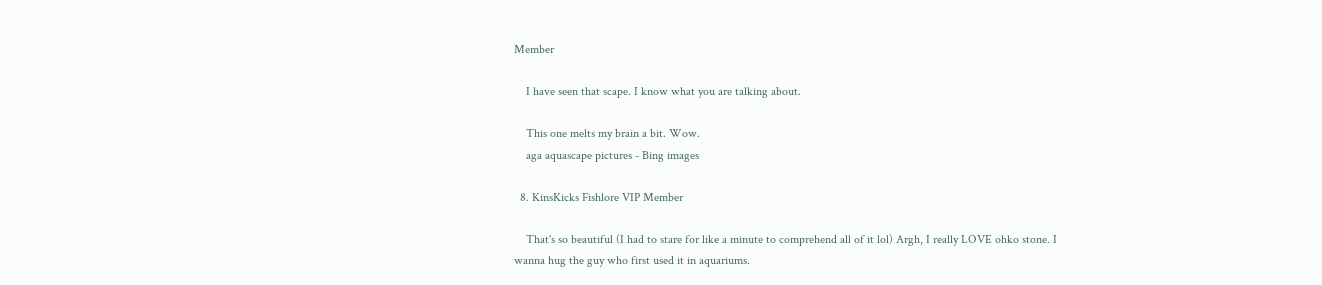Member

    I have seen that scape. I know what you are talking about.

    This one melts my brain a bit. Wow.
    aga aquascape pictures - Bing images

  8. KinsKicks Fishlore VIP Member

    That's so beautiful (I had to stare for like a minute to comprehend all of it lol) Argh, I really LOVE ohko stone. I wanna hug the guy who first used it in aquariums.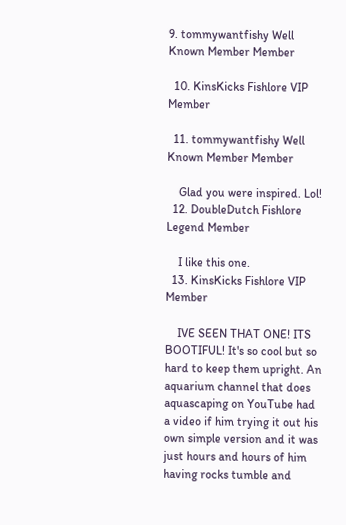9. tommywantfishy Well Known Member Member

  10. KinsKicks Fishlore VIP Member

  11. tommywantfishy Well Known Member Member

    Glad you were inspired. Lol!
  12. DoubleDutch Fishlore Legend Member

    I like this one.
  13. KinsKicks Fishlore VIP Member

    IVE SEEN THAT ONE! ITS BOOTIFUL! It's so cool but so hard to keep them upright. An aquarium channel that does aquascaping on YouTube had a video if him trying it out his own simple version and it was just hours and hours of him having rocks tumble and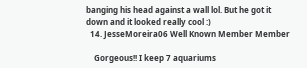banging his head against a wall lol. But he got it down and it looked really cool :)
  14. JesseMoreira06 Well Known Member Member

    Gorgeous!! I keep 7 aquariums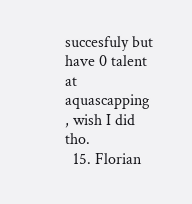succesfuly but have 0 talent at aquascapping , wish I did tho.
  15. Florian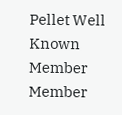Pellet Well Known Member Member